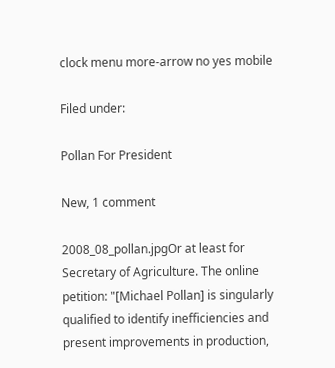clock menu more-arrow no yes mobile

Filed under:

Pollan For President

New, 1 comment

2008_08_pollan.jpgOr at least for Secretary of Agriculture. The online petition: "[Michael Pollan] is singularly qualified to identify inefficiencies and present improvements in production,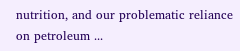nutrition, and our problematic reliance on petroleum ...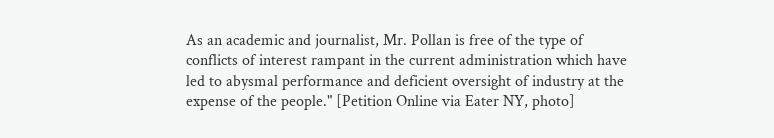As an academic and journalist, Mr. Pollan is free of the type of conflicts of interest rampant in the current administration which have led to abysmal performance and deficient oversight of industry at the expense of the people." [Petition Online via Eater NY, photo]